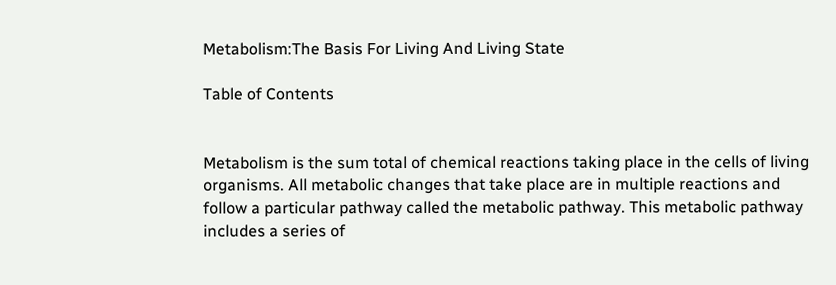Metabolism:The Basis For Living And Living State

Table of Contents


Metabolism is the sum total of chemical reactions taking place in the cells of living organisms. All metabolic changes that take place are in multiple reactions and follow a particular pathway called the metabolic pathway. This metabolic pathway includes a series of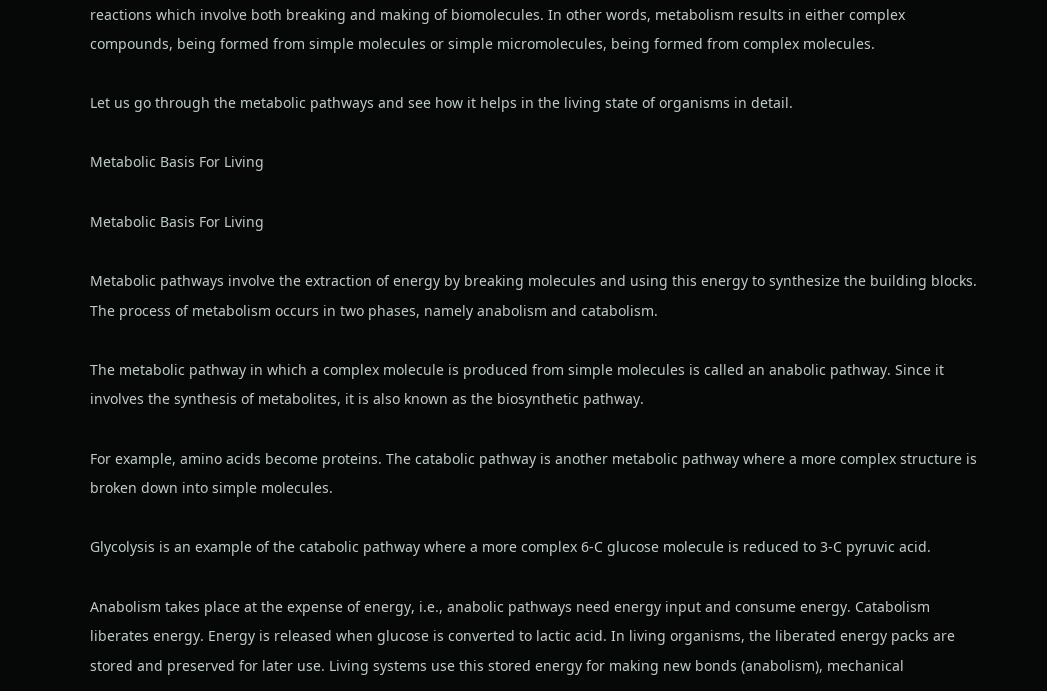reactions which involve both breaking and making of biomolecules. In other words, metabolism results in either complex compounds, being formed from simple molecules or simple micromolecules, being formed from complex molecules.

Let us go through the metabolic pathways and see how it helps in the living state of organisms in detail.

Metabolic Basis For Living

Metabolic Basis For Living

Metabolic pathways involve the extraction of energy by breaking molecules and using this energy to synthesize the building blocks. The process of metabolism occurs in two phases, namely anabolism and catabolism.

The metabolic pathway in which a complex molecule is produced from simple molecules is called an anabolic pathway. Since it involves the synthesis of metabolites, it is also known as the biosynthetic pathway.

For example, amino acids become proteins. The catabolic pathway is another metabolic pathway where a more complex structure is broken down into simple molecules.

Glycolysis is an example of the catabolic pathway where a more complex 6-C glucose molecule is reduced to 3-C pyruvic acid.

Anabolism takes place at the expense of energy, i.e., anabolic pathways need energy input and consume energy. Catabolism liberates energy. Energy is released when glucose is converted to lactic acid. In living organisms, the liberated energy packs are stored and preserved for later use. Living systems use this stored energy for making new bonds (anabolism), mechanical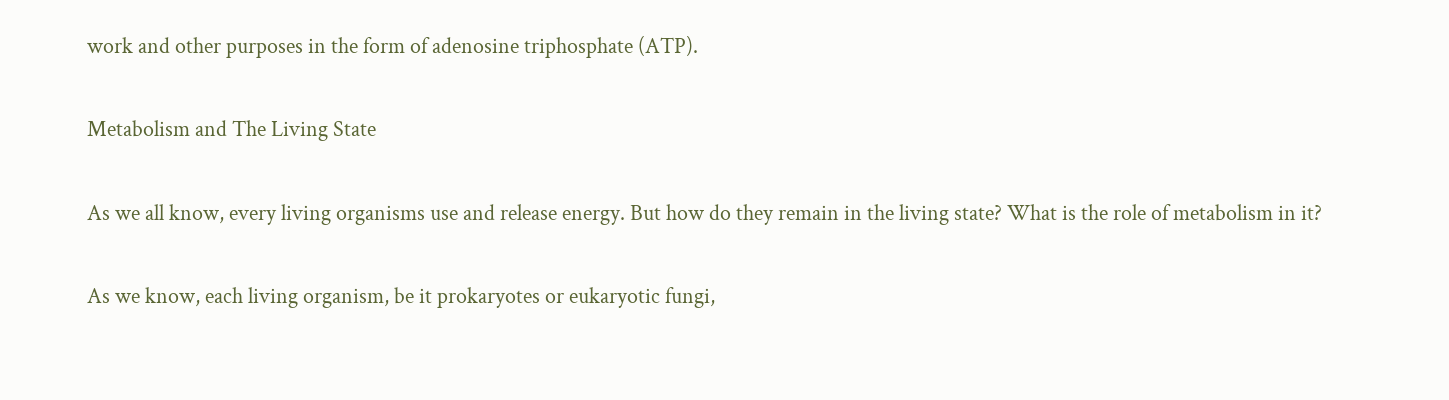work and other purposes in the form of adenosine triphosphate (ATP).

Metabolism and The Living State

As we all know, every living organisms use and release energy. But how do they remain in the living state? What is the role of metabolism in it?

As we know, each living organism, be it prokaryotes or eukaryotic fungi,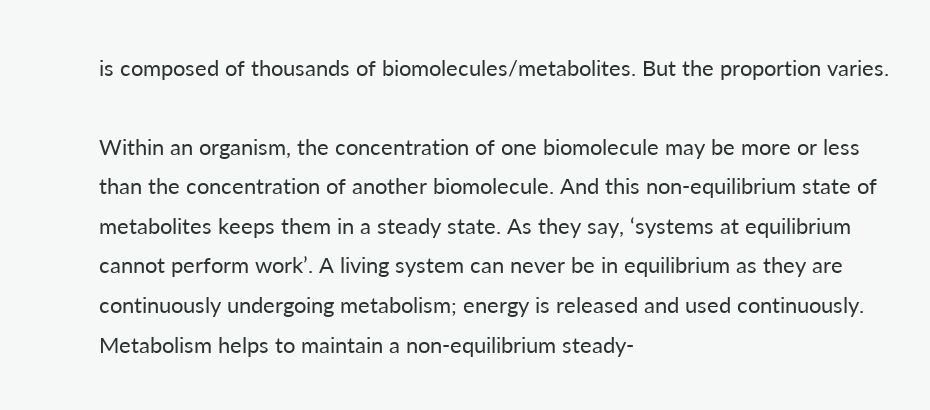is composed of thousands of biomolecules/metabolites. But the proportion varies.

Within an organism, the concentration of one biomolecule may be more or less than the concentration of another biomolecule. And this non-equilibrium state of metabolites keeps them in a steady state. As they say, ‘systems at equilibrium cannot perform work’. A living system can never be in equilibrium as they are continuously undergoing metabolism; energy is released and used continuously. Metabolism helps to maintain a non-equilibrium steady-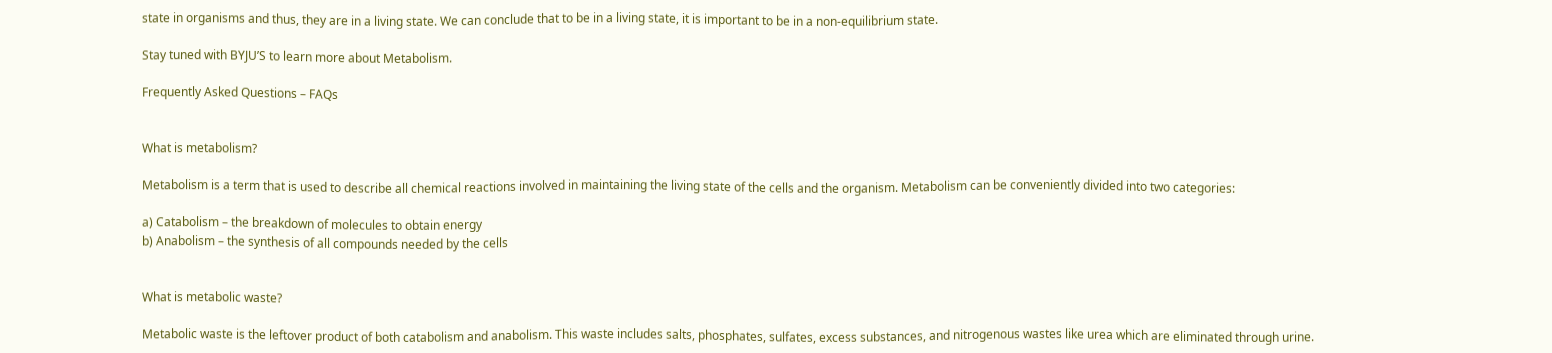state in organisms and thus, they are in a living state. We can conclude that to be in a living state, it is important to be in a non-equilibrium state.

Stay tuned with BYJU’S to learn more about Metabolism.

Frequently Asked Questions – FAQs


What is metabolism?

Metabolism is a term that is used to describe all chemical reactions involved in maintaining the living state of the cells and the organism. Metabolism can be conveniently divided into two categories:

a) Catabolism – the breakdown of molecules to obtain energy
b) Anabolism – the synthesis of all compounds needed by the cells


What is metabolic waste?

Metabolic waste is the leftover product of both catabolism and anabolism. This waste includes salts, phosphates, sulfates, excess substances, and nitrogenous wastes like urea which are eliminated through urine.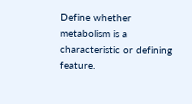Define whether metabolism is a characteristic or defining feature.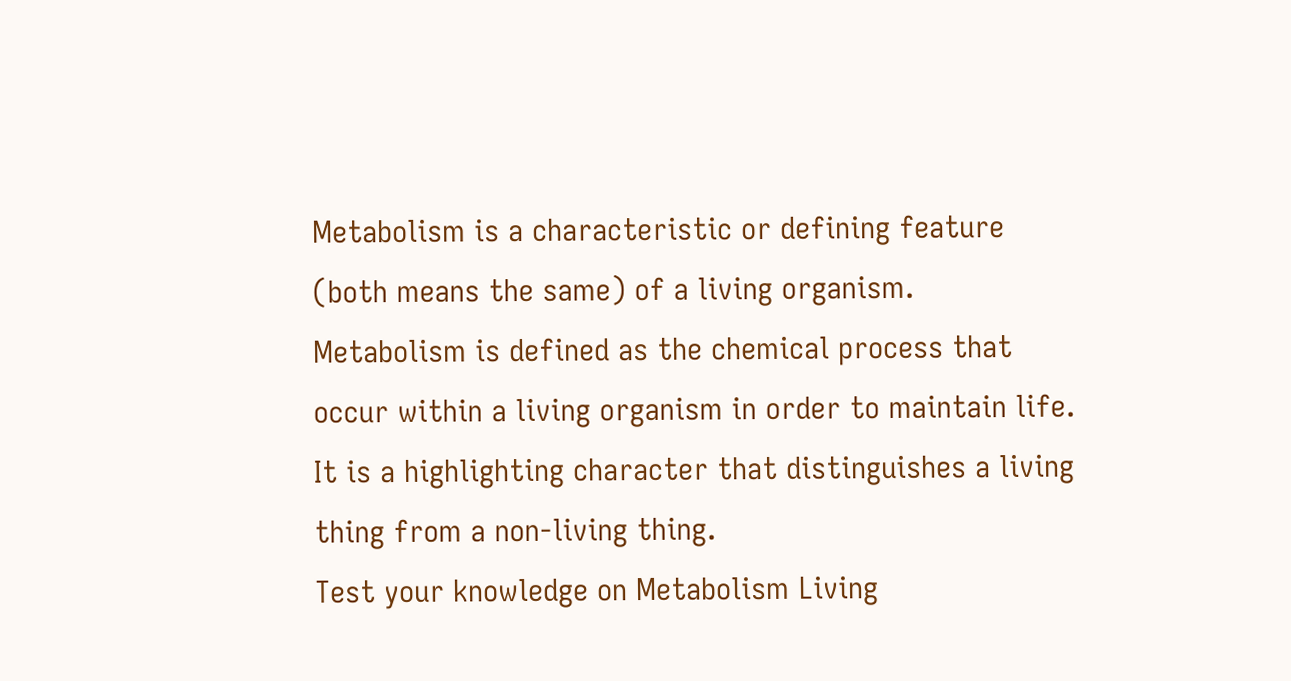Metabolism is a characteristic or defining feature (both means the same) of a living organism.
Metabolism is defined as the chemical process that occur within a living organism in order to maintain life. It is a highlighting character that distinguishes a living thing from a non-living thing.
Test your knowledge on Metabolism Living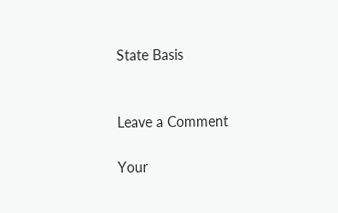State Basis


Leave a Comment

Your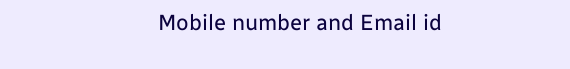Mobile number and Email id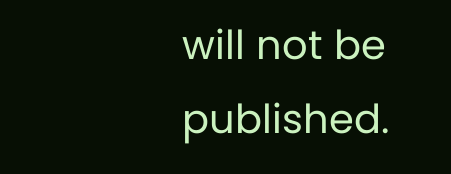will not be published.